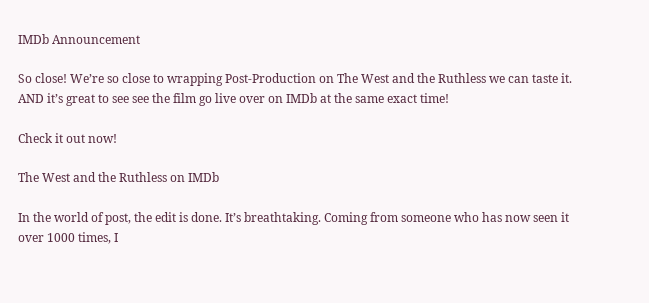IMDb Announcement

So close! We’re so close to wrapping Post-Production on The West and the Ruthless we can taste it. AND it’s great to see see the film go live over on IMDb at the same exact time!

Check it out now!

The West and the Ruthless on IMDb

In the world of post, the edit is done. It’s breathtaking. Coming from someone who has now seen it over 1000 times, I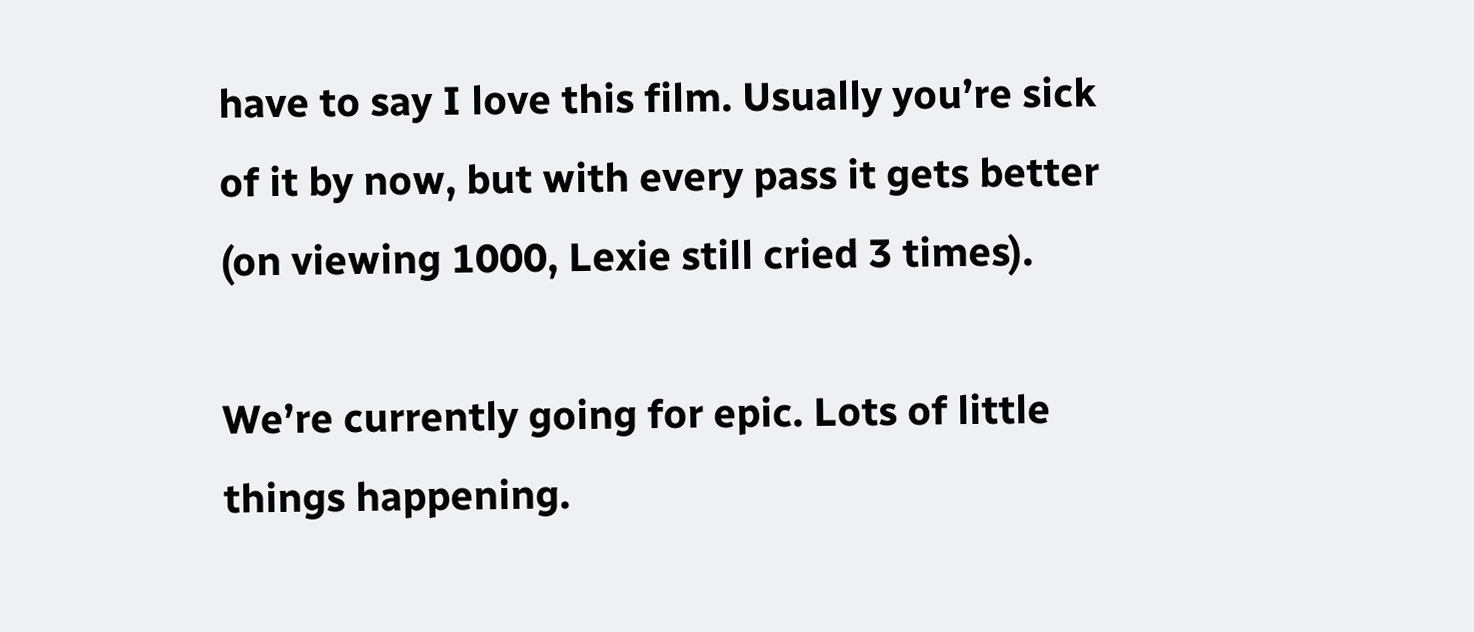have to say I love this film. Usually you’re sick of it by now, but with every pass it gets better (on viewing 1000, Lexie still cried 3 times).

We’re currently going for epic. Lots of little things happening.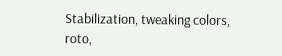Stabilization, tweaking colors, roto,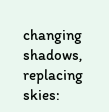changing shadows, replacing skies: